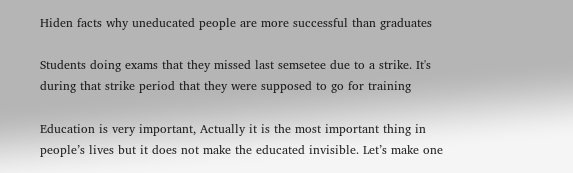Hiden facts why uneducated people are more successful than graduates

Students doing exams that they missed last semsetee due to a strike. It's during that strike period that they were supposed to go for training

Education is very important, Actually it is the most important thing in people’s lives but it does not make the educated invisible. Let’s make one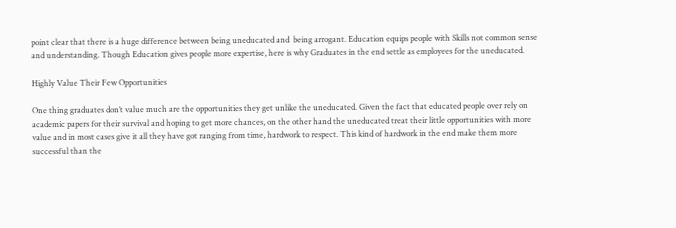point clear that there is a huge difference between being uneducated and  being arrogant. Education equips people with Skills not common sense and understanding. Though Education gives people more expertise, here is why Graduates in the end settle as employees for the uneducated.

Highly Value Their Few Opportunities

One thing graduates don’t value much are the opportunities they get unlike the uneducated. Given the fact that educated people over rely on academic papers for their survival and hoping to get more chances, on the other hand the uneducated treat their little opportunities with more value and in most cases give it all they have got ranging from time, hardwork to respect. This kind of hardwork in the end make them more successful than the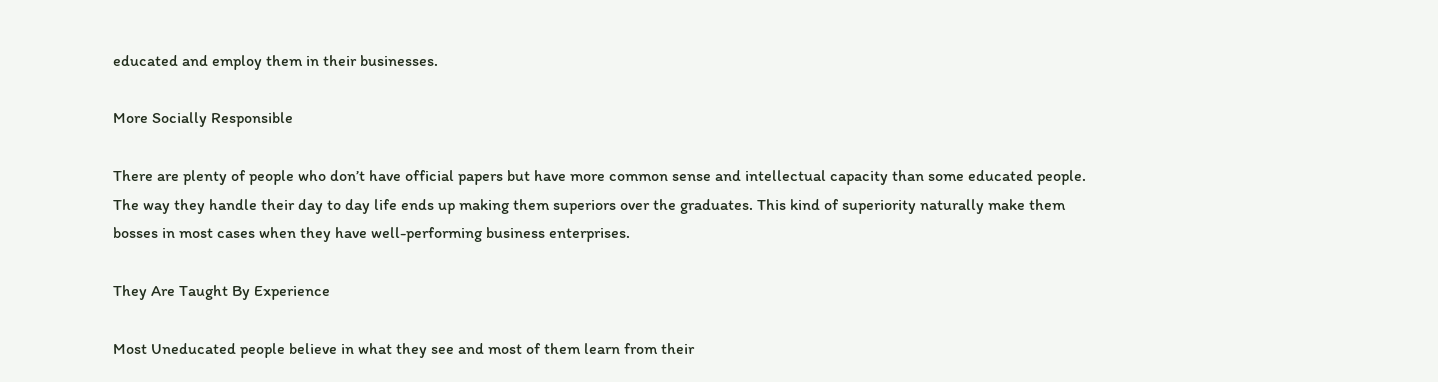educated and employ them in their businesses.

More Socially Responsible

There are plenty of people who don’t have official papers but have more common sense and intellectual capacity than some educated people. The way they handle their day to day life ends up making them superiors over the graduates. This kind of superiority naturally make them bosses in most cases when they have well-performing business enterprises.

They Are Taught By Experience

Most Uneducated people believe in what they see and most of them learn from their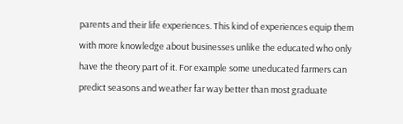parents and their life experiences. This kind of experiences equip them with more knowledge about businesses unlike the educated who only have the theory part of it. For example some uneducated farmers can predict seasons and weather far way better than most graduate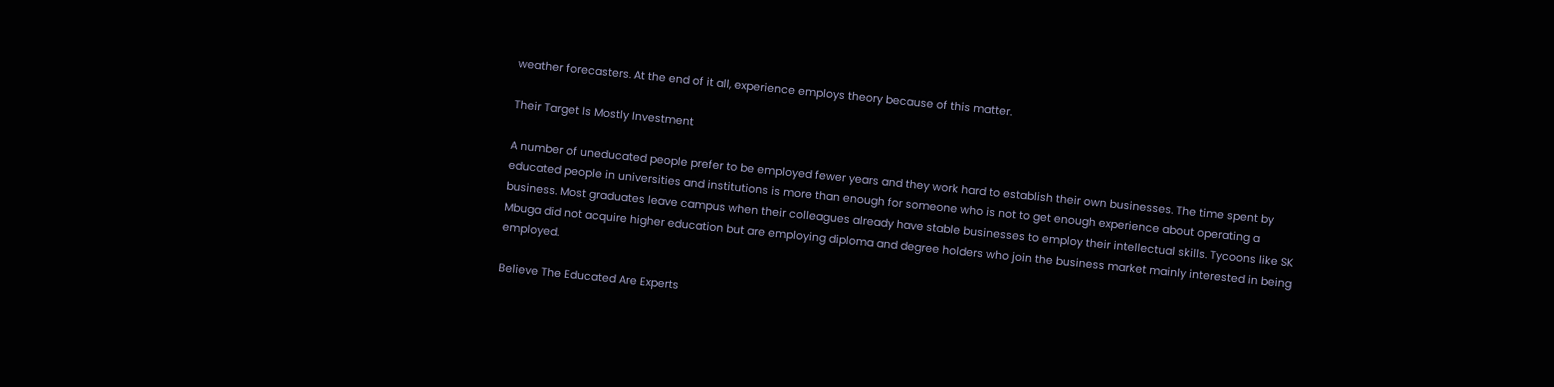weather forecasters. At the end of it all, experience employs theory because of this matter.

Their Target Is Mostly Investment

A number of uneducated people prefer to be employed fewer years and they work hard to establish their own businesses. The time spent by educated people in universities and institutions is more than enough for someone who is not to get enough experience about operating a business. Most graduates leave campus when their colleagues already have stable businesses to employ their intellectual skills. Tycoons like SK Mbuga did not acquire higher education but are employing diploma and degree holders who join the business market mainly interested in being employed.

Believe The Educated Are Experts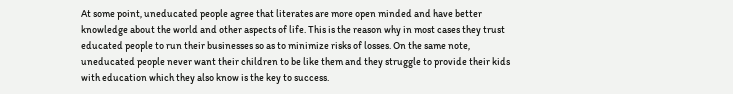At some point, uneducated people agree that literates are more open minded and have better knowledge about the world and other aspects of life. This is the reason why in most cases they trust educated people to run their businesses so as to minimize risks of losses. On the same note, uneducated people never want their children to be like them and they struggle to provide their kids with education which they also know is the key to success.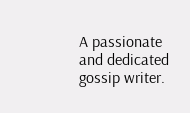A passionate and dedicated gossip writer.